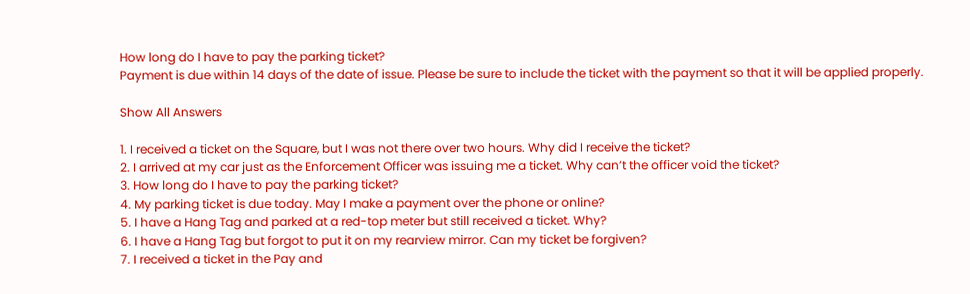How long do I have to pay the parking ticket?
Payment is due within 14 days of the date of issue. Please be sure to include the ticket with the payment so that it will be applied properly.

Show All Answers

1. I received a ticket on the Square, but I was not there over two hours. Why did I receive the ticket?
2. I arrived at my car just as the Enforcement Officer was issuing me a ticket. Why can’t the officer void the ticket?
3. How long do I have to pay the parking ticket?
4. My parking ticket is due today. May I make a payment over the phone or online?
5. I have a Hang Tag and parked at a red-top meter but still received a ticket. Why?
6. I have a Hang Tag but forgot to put it on my rearview mirror. Can my ticket be forgiven?
7. I received a ticket in the Pay and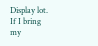Display lot. If I bring my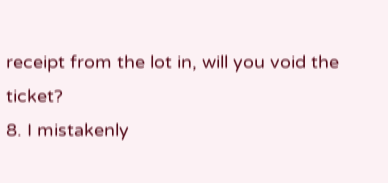receipt from the lot in, will you void the ticket?
8. I mistakenly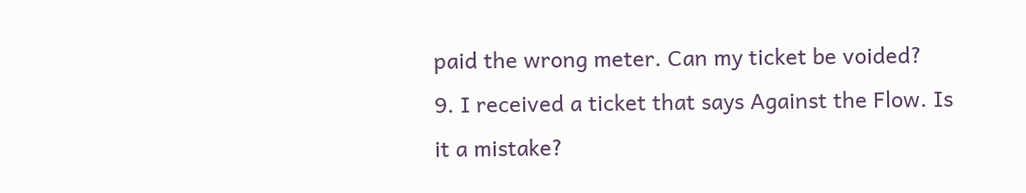paid the wrong meter. Can my ticket be voided?
9. I received a ticket that says Against the Flow. Is it a mistake?